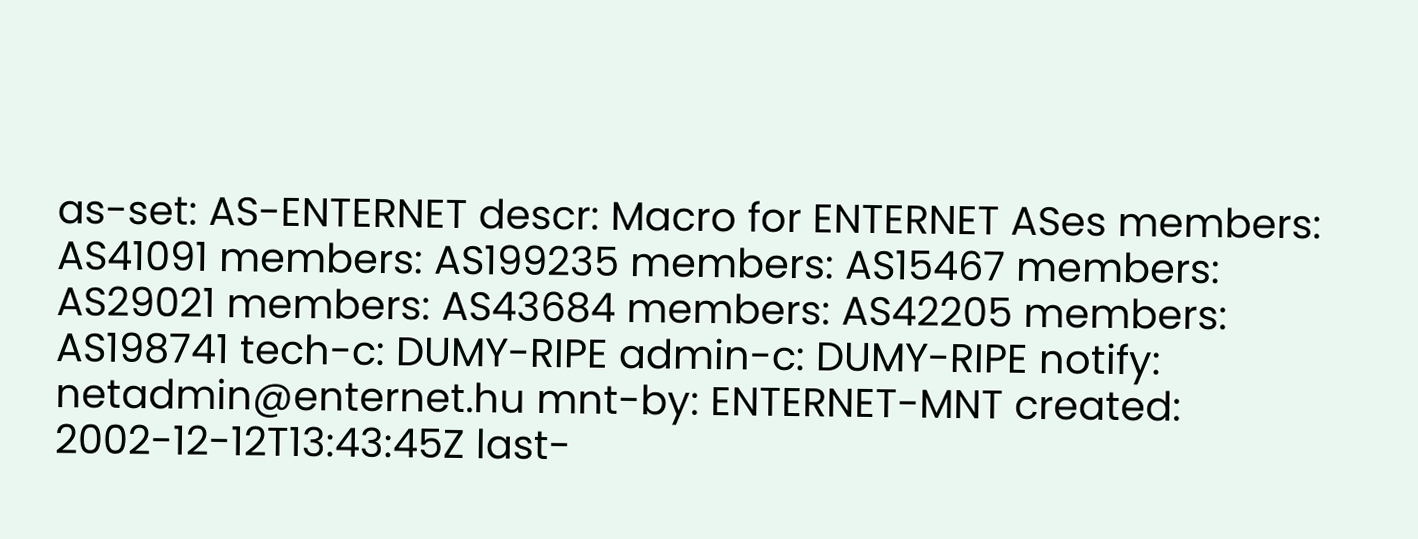as-set: AS-ENTERNET descr: Macro for ENTERNET ASes members: AS41091 members: AS199235 members: AS15467 members: AS29021 members: AS43684 members: AS42205 members: AS198741 tech-c: DUMY-RIPE admin-c: DUMY-RIPE notify: netadmin@enternet.hu mnt-by: ENTERNET-MNT created: 2002-12-12T13:43:45Z last-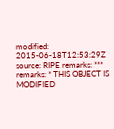modified: 2015-06-18T12:53:29Z source: RIPE remarks: *** remarks: * THIS OBJECT IS MODIFIED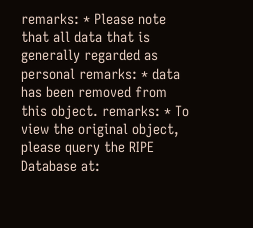remarks: * Please note that all data that is generally regarded as personal remarks: * data has been removed from this object. remarks: * To view the original object, please query the RIPE Database at: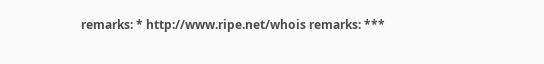remarks: * http://www.ripe.net/whois remarks: ***